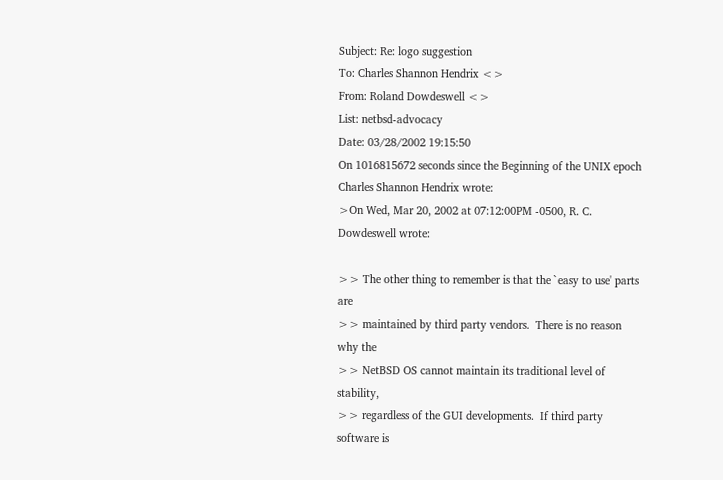Subject: Re: logo suggestion
To: Charles Shannon Hendrix <>
From: Roland Dowdeswell <>
List: netbsd-advocacy
Date: 03/28/2002 19:15:50
On 1016815672 seconds since the Beginning of the UNIX epoch
Charles Shannon Hendrix wrote:
>On Wed, Mar 20, 2002 at 07:12:00PM -0500, R. C. Dowdeswell wrote:

>> The other thing to remember is that the `easy to use' parts are
>> maintained by third party vendors.  There is no reason why the
>> NetBSD OS cannot maintain its traditional level of stability,
>> regardless of the GUI developments.  If third party software is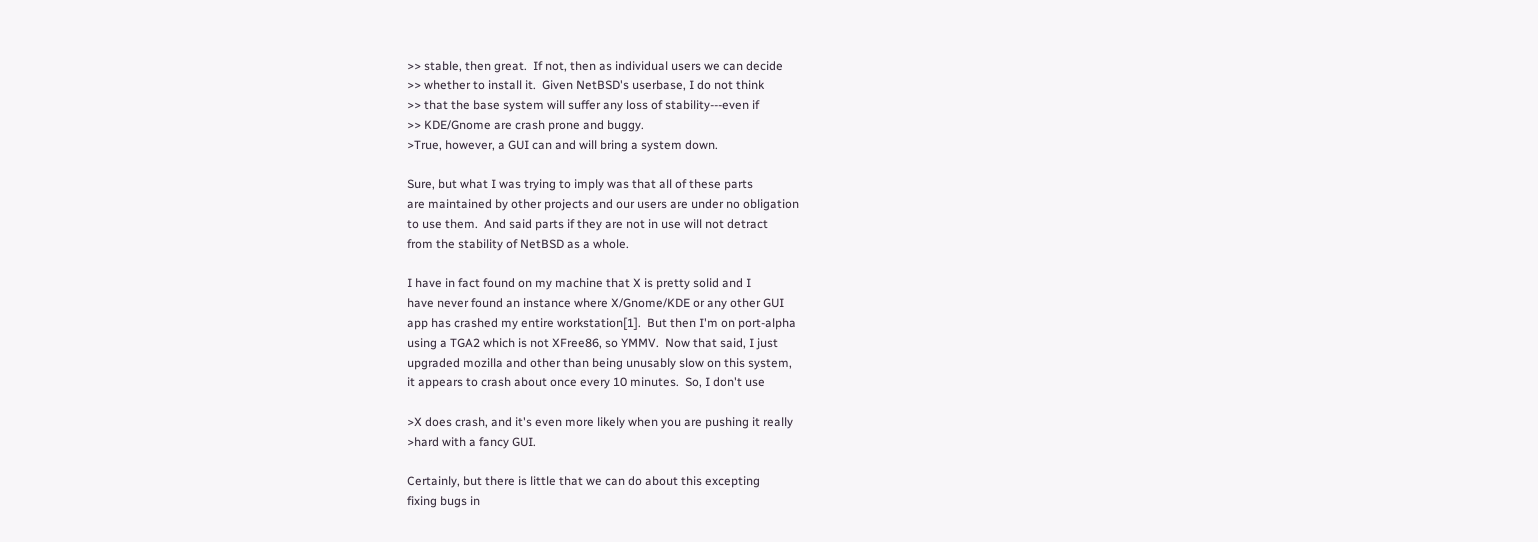>> stable, then great.  If not, then as individual users we can decide
>> whether to install it.  Given NetBSD's userbase, I do not think
>> that the base system will suffer any loss of stability---even if
>> KDE/Gnome are crash prone and buggy.
>True, however, a GUI can and will bring a system down.

Sure, but what I was trying to imply was that all of these parts
are maintained by other projects and our users are under no obligation
to use them.  And said parts if they are not in use will not detract
from the stability of NetBSD as a whole.

I have in fact found on my machine that X is pretty solid and I
have never found an instance where X/Gnome/KDE or any other GUI
app has crashed my entire workstation[1].  But then I'm on port-alpha
using a TGA2 which is not XFree86, so YMMV.  Now that said, I just
upgraded mozilla and other than being unusably slow on this system,
it appears to crash about once every 10 minutes.  So, I don't use

>X does crash, and it's even more likely when you are pushing it really
>hard with a fancy GUI.

Certainly, but there is little that we can do about this excepting
fixing bugs in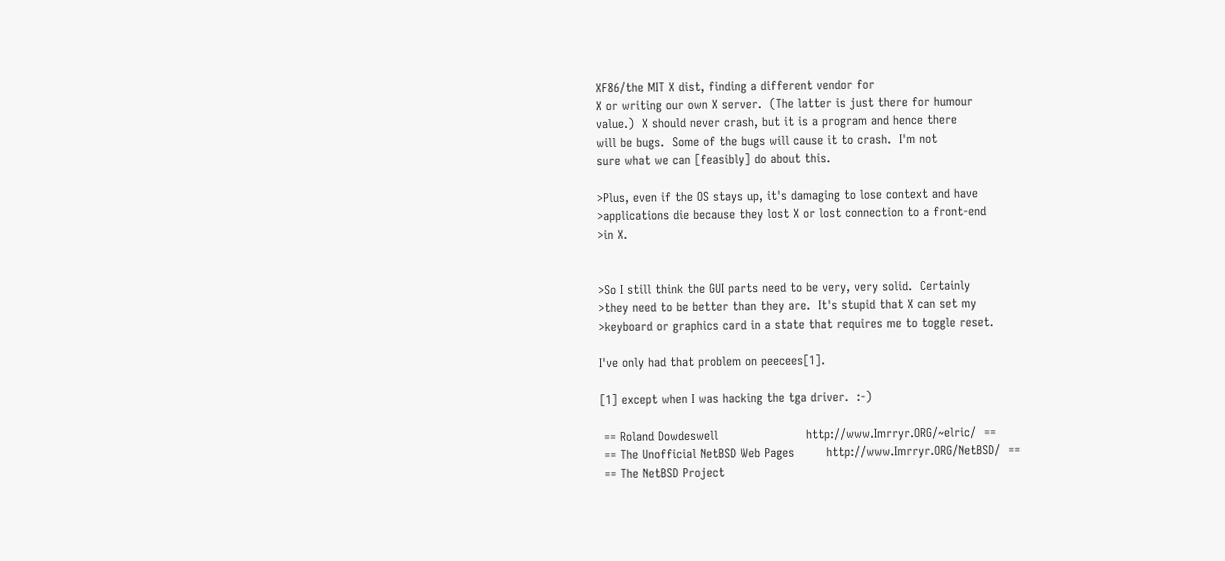XF86/the MIT X dist, finding a different vendor for
X or writing our own X server.  (The latter is just there for humour
value.)  X should never crash, but it is a program and hence there
will be bugs.  Some of the bugs will cause it to crash.  I'm not
sure what we can [feasibly] do about this.

>Plus, even if the OS stays up, it's damaging to lose context and have
>applications die because they lost X or lost connection to a front-end
>in X.


>So I still think the GUI parts need to be very, very solid.  Certainly
>they need to be better than they are.  It's stupid that X can set my
>keyboard or graphics card in a state that requires me to toggle reset.

I've only had that problem on peecees[1].

[1] except when I was hacking the tga driver.  :-)

 == Roland Dowdeswell                      http://www.Imrryr.ORG/~elric/  ==
 == The Unofficial NetBSD Web Pages        http://www.Imrryr.ORG/NetBSD/  ==
 == The NetBSD Project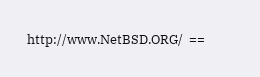http://www.NetBSD.ORG/  ==